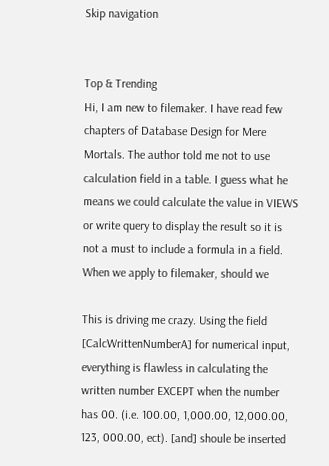Skip navigation


Top & Trending
Hi, I am new to filemaker. I have read few chapters of Database Design for Mere Mortals. The author told me not to use calculation field in a table. I guess what he means we could calculate the value in VIEWS or write query to display the result so it is not a must to include a formula in a field.   When we apply to filemaker, should we

This is driving me crazy. Using the field [CalcWrittenNumberA] for numerical input, everything is flawless in calculating the written number EXCEPT when the number has 00. (i.e. 100.00, 1,000.00, 12,000.00, 123, 000.00, ect). [and] shoule be inserted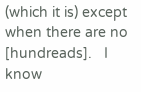(which it is) except when there are no [hundreads].   I know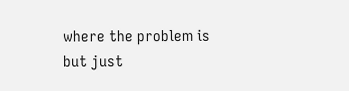where the problem is but just